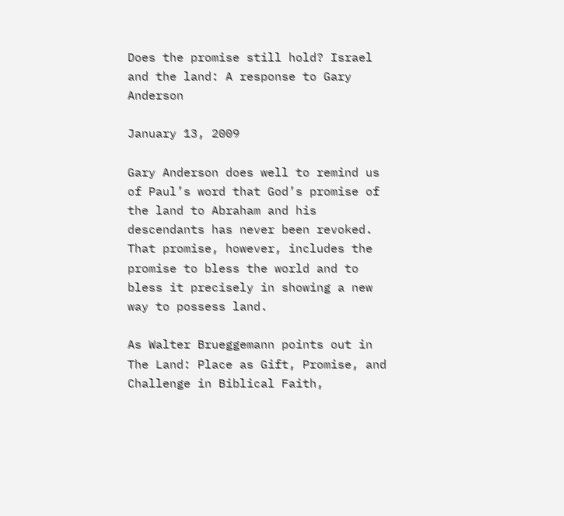Does the promise still hold? Israel and the land: A response to Gary Anderson

January 13, 2009

Gary Anderson does well to remind us of Paul’s word that God’s promise of the land to Abraham and his descendants has never been revoked. That promise, however, includes the promise to bless the world and to bless it precisely in showing a new way to possess land.

As Walter Brueggemann points out in The Land: Place as Gift, Promise, and Challenge in Biblical Faith,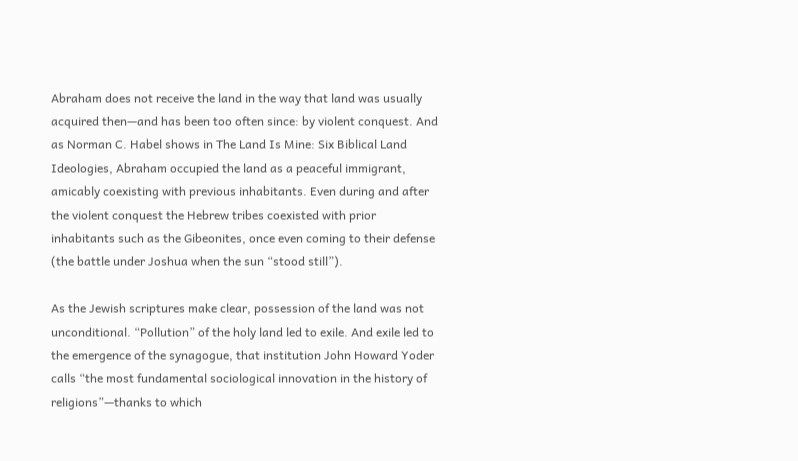Abraham does not receive the land in the way that land was usually acquired then—and has been too often since: by violent conquest. And as Norman C. Habel shows in The Land Is Mine: Six Biblical Land Ideologies, Abraham occupied the land as a peaceful immigrant, amicably coexisting with previous inhabitants. Even during and after the violent conquest the Hebrew tribes coexisted with prior inhabitants such as the Gibeonites, once even coming to their defense (the battle under Joshua when the sun “stood still”).

As the Jewish scriptures make clear, possession of the land was not unconditional. “Pollution” of the holy land led to exile. And exile led to the emergence of the synagogue, that institution John Howard Yoder calls “the most fundamental sociological innovation in the history of religions”—thanks to which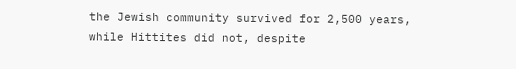the Jewish community survived for 2,500 years, while Hittites did not, despite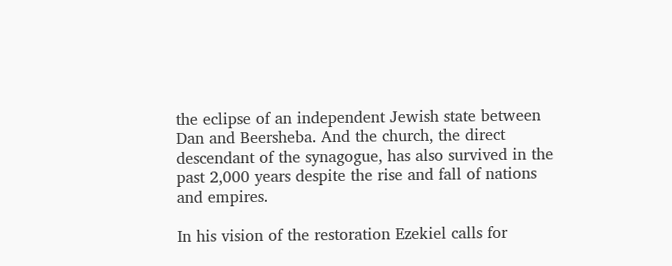the eclipse of an independent Jewish state between Dan and Beersheba. And the church, the direct descendant of the synagogue, has also survived in the past 2,000 years despite the rise and fall of nations and empires.

In his vision of the restoration Ezekiel calls for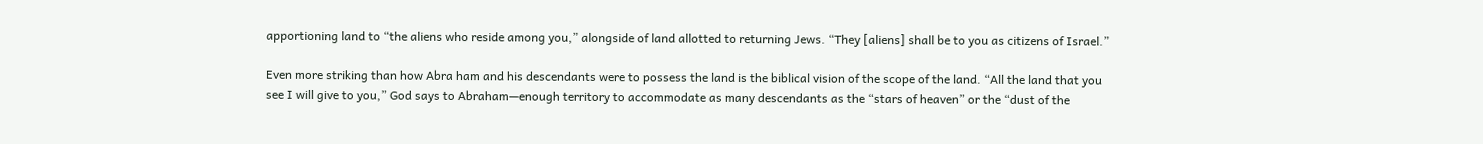apportioning land to “the aliens who reside among you,” alongside of land allotted to returning Jews. “They [aliens] shall be to you as citizens of Israel.”

Even more striking than how Abra ham and his descendants were to possess the land is the biblical vision of the scope of the land. “All the land that you see I will give to you,” God says to Abraham—enough territory to accommodate as many descendants as the “stars of heaven” or the “dust of the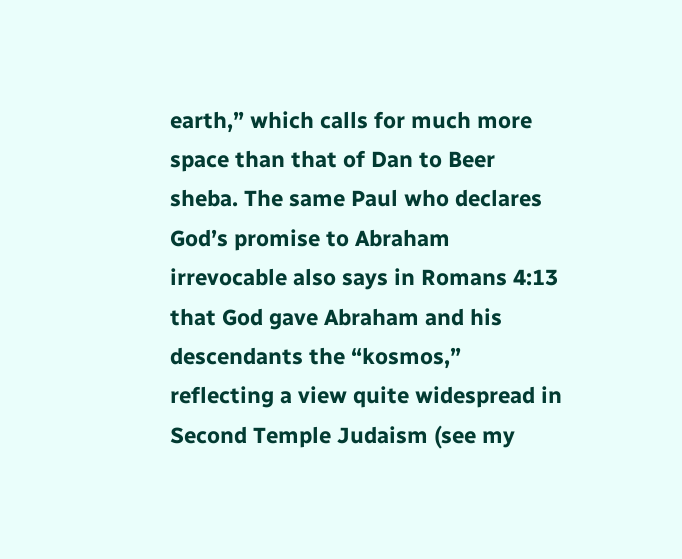earth,” which calls for much more space than that of Dan to Beer sheba. The same Paul who declares God’s promise to Abraham irrevocable also says in Romans 4:13 that God gave Abraham and his descendants the “kosmos,” reflecting a view quite widespread in Second Temple Judaism (see my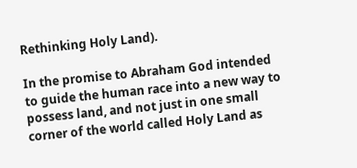Rethinking Holy Land).

In the promise to Abraham God intended to guide the human race into a new way to possess land, and not just in one small corner of the world called Holy Land as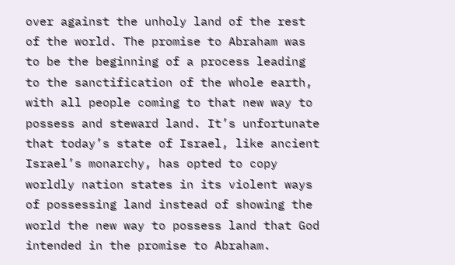over against the unholy land of the rest of the world. The promise to Abraham was to be the beginning of a process leading to the sanctification of the whole earth, with all people coming to that new way to possess and steward land. It’s unfortunate that today’s state of Israel, like ancient Israel’s monarchy, has opted to copy worldly nation states in its violent ways of possessing land instead of showing the world the new way to possess land that God intended in the promise to Abraham.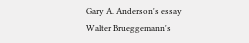Gary A. Anderson's essay
Walter Brueggemann's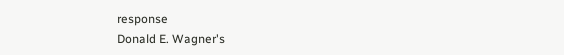response
Donald E. Wagner's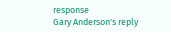response
Gary Anderson's reply